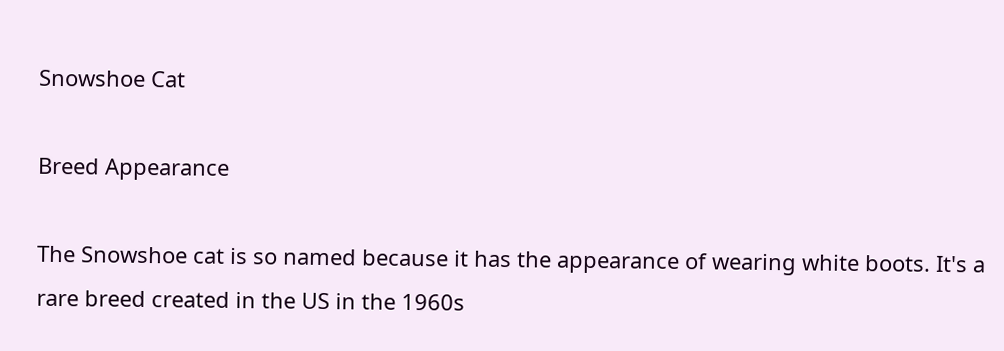Snowshoe Cat

Breed Appearance

The Snowshoe cat is so named because it has the appearance of wearing white boots. It's a rare breed created in the US in the 1960s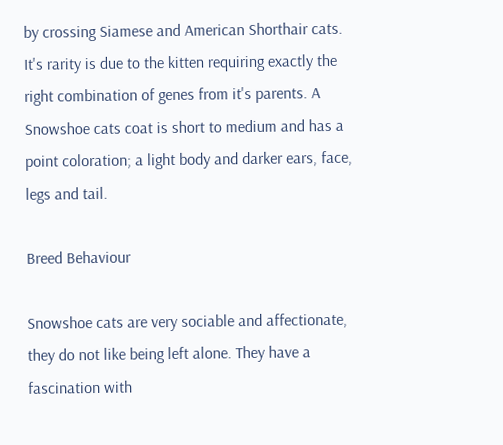by crossing Siamese and American Shorthair cats. It's rarity is due to the kitten requiring exactly the right combination of genes from it's parents. A Snowshoe cats coat is short to medium and has a point coloration; a light body and darker ears, face, legs and tail.

Breed Behaviour

Snowshoe cats are very sociable and affectionate, they do not like being left alone. They have a fascination with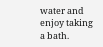water and enjoy taking a bath.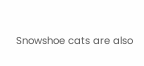Snowshoe cats are also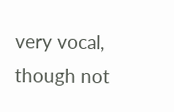very vocal, though not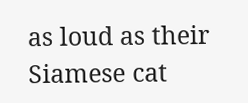as loud as their Siamese cat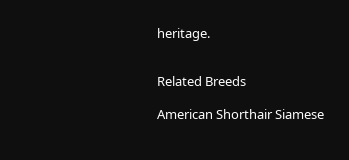heritage.


Related Breeds

American Shorthair Siamese